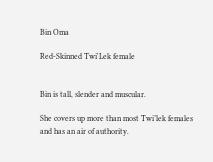Bin Oma

Red-Skinned Twi'Lek female


Bin is tall, slender and muscular.

She covers up more than most Twi’lek females and has an air of authority.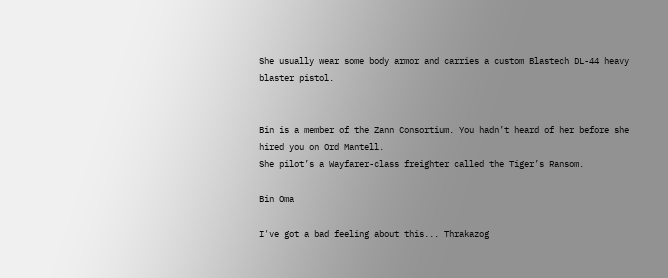She usually wear some body armor and carries a custom Blastech DL-44 heavy blaster pistol.


Bin is a member of the Zann Consortium. You hadn’t heard of her before she hired you on Ord Mantell.
She pilot’s a Wayfarer-class freighter called the Tiger’s Ransom.

Bin Oma

I've got a bad feeling about this... Thrakazog